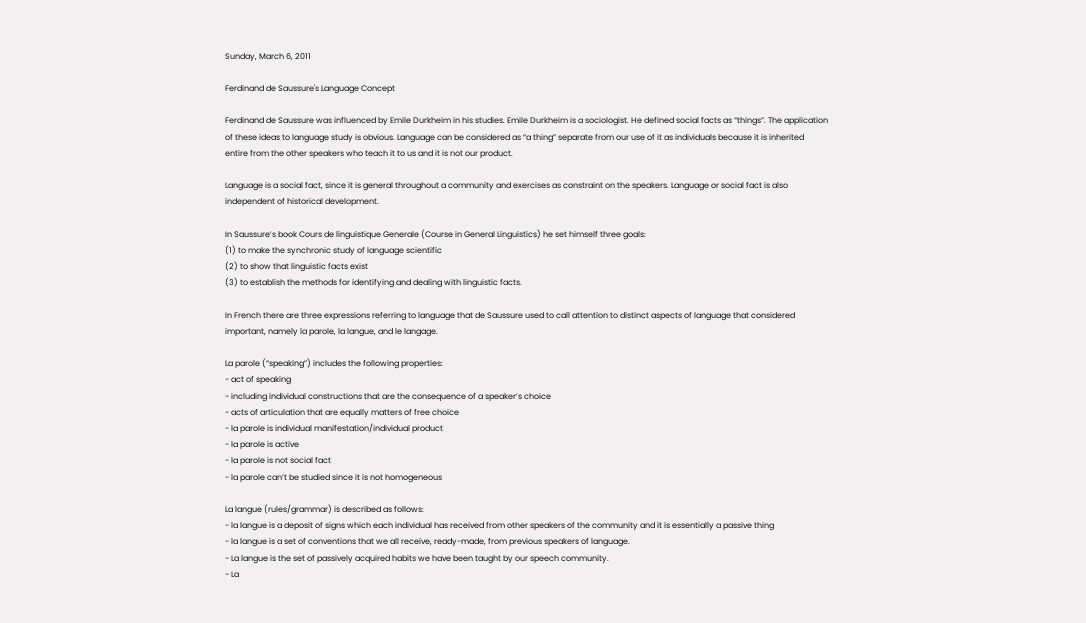Sunday, March 6, 2011

Ferdinand de Saussure's Language Concept

Ferdinand de Saussure was influenced by Emile Durkheim in his studies. Emile Durkheim is a sociologist. He defined social facts as “things”. The application of these ideas to language study is obvious. Language can be considered as “a thing” separate from our use of it as individuals because it is inherited entire from the other speakers who teach it to us and it is not our product.

Language is a social fact, since it is general throughout a community and exercises as constraint on the speakers. Language or social fact is also independent of historical development.

In Saussure’s book Cours de linguistique Generale (Course in General Linguistics) he set himself three goals:
(1) to make the synchronic study of language scientific
(2) to show that linguistic facts exist
(3) to establish the methods for identifying and dealing with linguistic facts.

In French there are three expressions referring to language that de Saussure used to call attention to distinct aspects of language that considered important, namely la parole, la langue, and le langage.

La parole (“speaking”) includes the following properties:
- act of speaking
- including individual constructions that are the consequence of a speaker’s choice
- acts of articulation that are equally matters of free choice
- la parole is individual manifestation/individual product
- la parole is active
- la parole is not social fact
- la parole can’t be studied since it is not homogeneous

La langue (rules/grammar) is described as follows:
- la langue is a deposit of signs which each individual has received from other speakers of the community and it is essentially a passive thing
- la langue is a set of conventions that we all receive, ready-made, from previous speakers of language.
- La langue is the set of passively acquired habits we have been taught by our speech community.
- La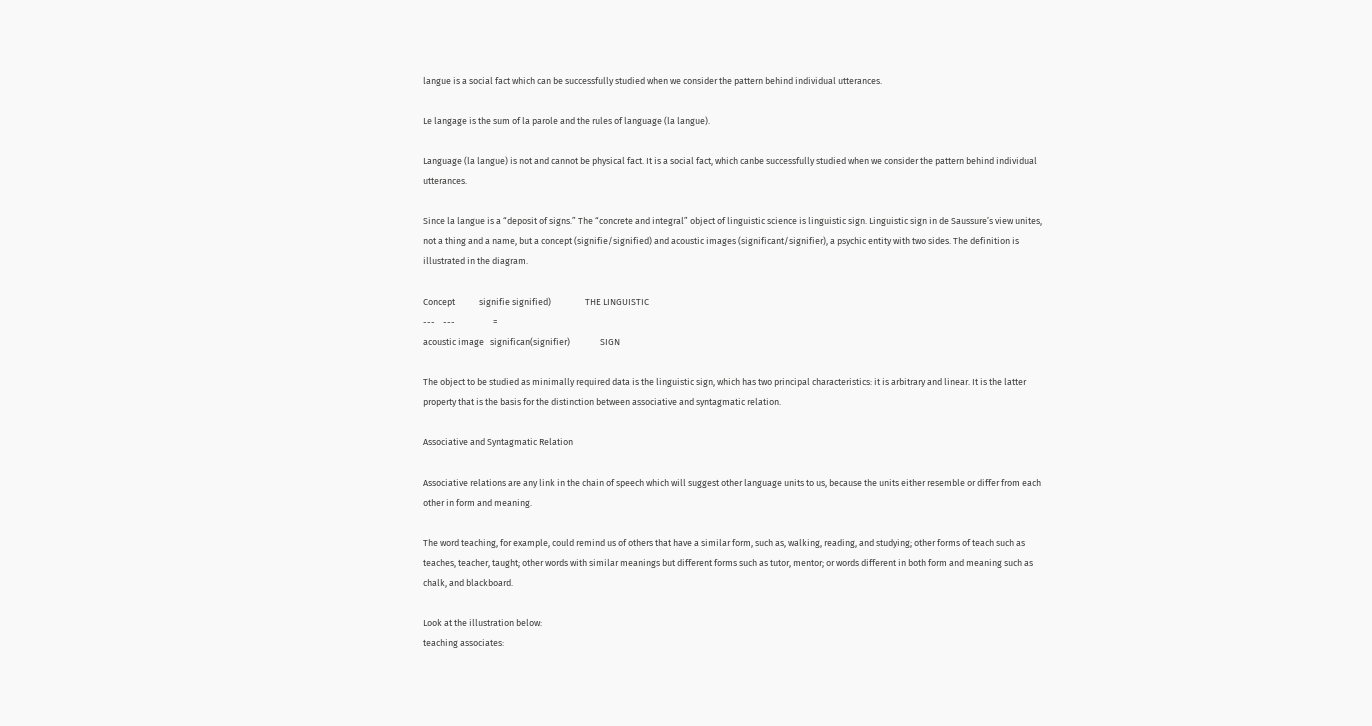langue is a social fact which can be successfully studied when we consider the pattern behind individual utterances.

Le langage is the sum of la parole and the rules of language (la langue).

Language (la langue) is not and cannot be physical fact. It is a social fact, which canbe successfully studied when we consider the pattern behind individual utterances.

Since la langue is a “deposit of signs.” The “concrete and integral” object of linguistic science is linguistic sign. Linguistic sign in de Saussure’s view unites, not a thing and a name, but a concept (signifie/signified) and acoustic images (significant/signifier), a psychic entity with two sides. The definition is illustrated in the diagram.

Concept            signifie signified)                 THE LINGUISTIC
---    ---                   =
acoustic image   significan(signifier)               SIGN

The object to be studied as minimally required data is the linguistic sign, which has two principal characteristics: it is arbitrary and linear. It is the latter property that is the basis for the distinction between associative and syntagmatic relation.

Associative and Syntagmatic Relation

Associative relations are any link in the chain of speech which will suggest other language units to us, because the units either resemble or differ from each other in form and meaning.

The word teaching, for example, could remind us of others that have a similar form, such as, walking, reading, and studying; other forms of teach such as teaches, teacher, taught; other words with similar meanings but different forms such as tutor, mentor; or words different in both form and meaning such as chalk, and blackboard.

Look at the illustration below:
teaching associates: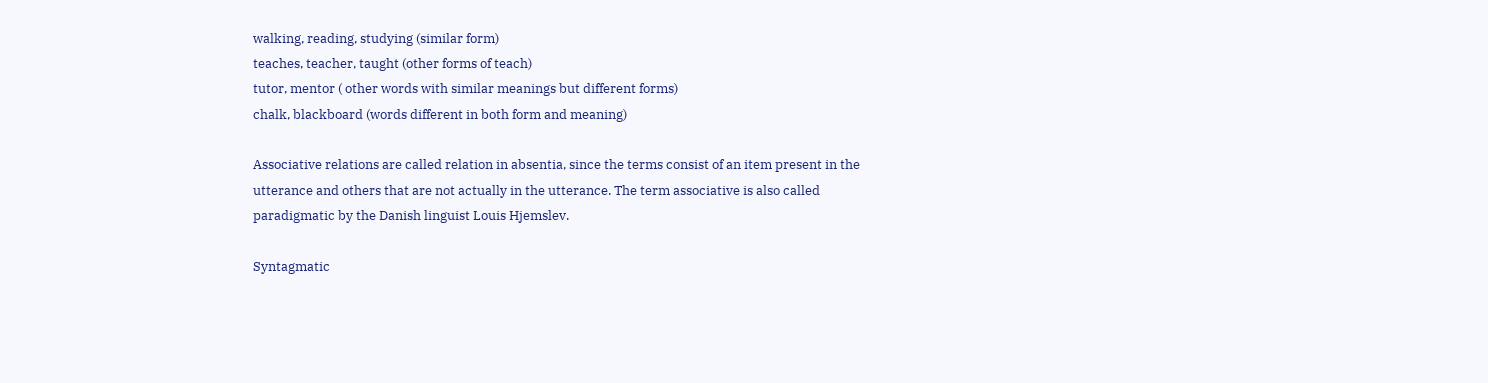walking, reading, studying (similar form)
teaches, teacher, taught (other forms of teach)
tutor, mentor ( other words with similar meanings but different forms)
chalk, blackboard (words different in both form and meaning)

Associative relations are called relation in absentia, since the terms consist of an item present in the utterance and others that are not actually in the utterance. The term associative is also called paradigmatic by the Danish linguist Louis Hjemslev.

Syntagmatic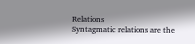Relations
Syntagmatic relations are the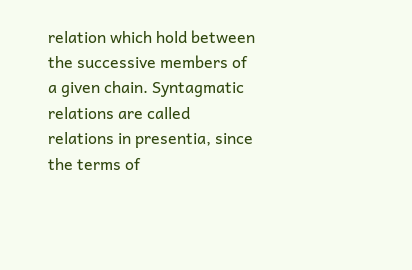relation which hold between the successive members of a given chain. Syntagmatic relations are called relations in presentia, since the terms of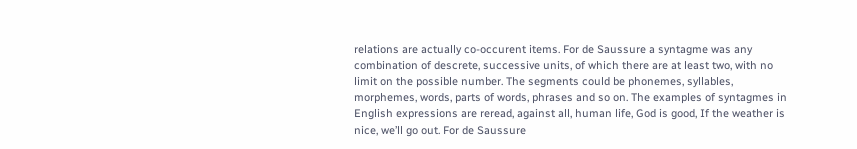relations are actually co-occurent items. For de Saussure a syntagme was any combination of descrete, successive units, of which there are at least two, with no limit on the possible number. The segments could be phonemes, syllables, morphemes, words, parts of words, phrases and so on. The examples of syntagmes in English expressions are reread, against all, human life, God is good, If the weather is nice, we’ll go out. For de Saussure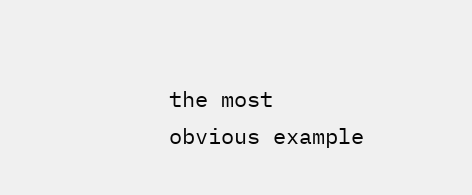the most obvious example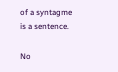of a syntagme is a sentence.

No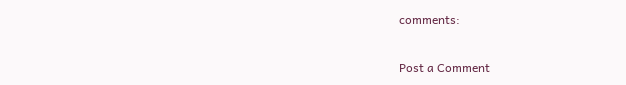comments:

Post a Comment